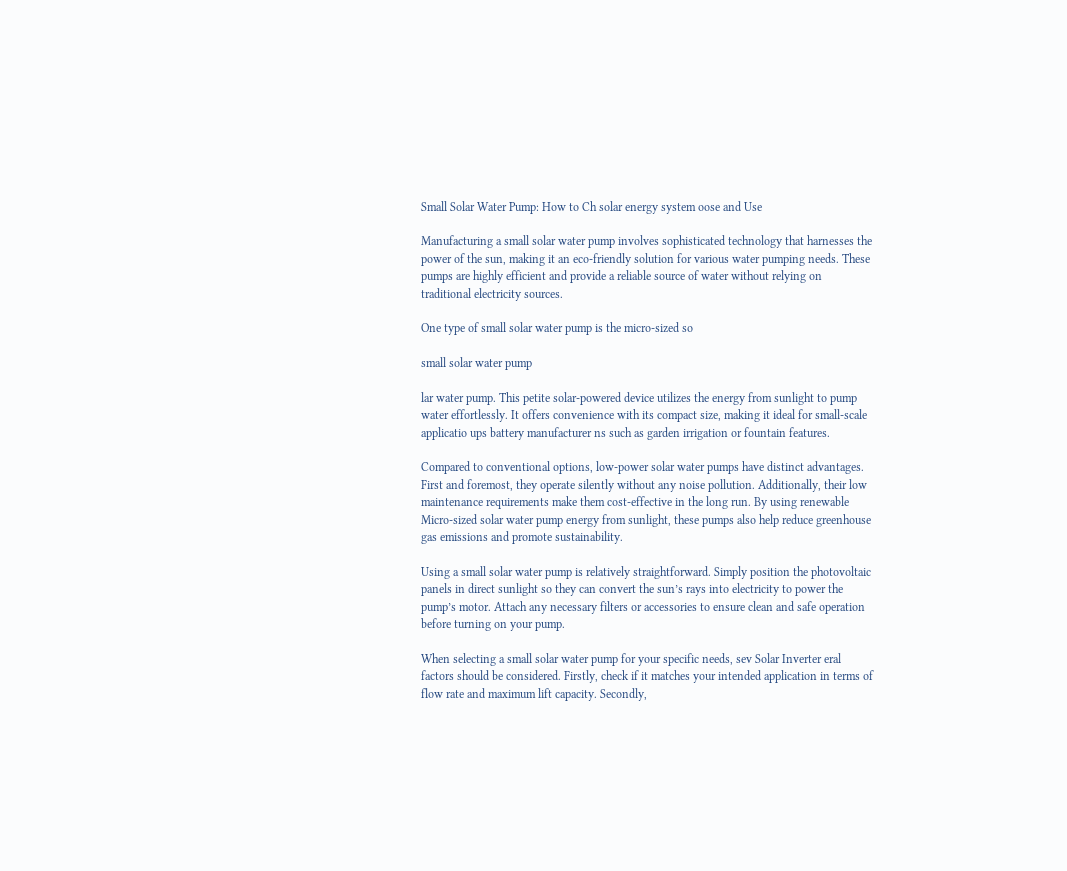Small Solar Water Pump: How to Ch solar energy system oose and Use

Manufacturing a small solar water pump involves sophisticated technology that harnesses the power of the sun, making it an eco-friendly solution for various water pumping needs. These pumps are highly efficient and provide a reliable source of water without relying on traditional electricity sources.

One type of small solar water pump is the micro-sized so

small solar water pump

lar water pump. This petite solar-powered device utilizes the energy from sunlight to pump water effortlessly. It offers convenience with its compact size, making it ideal for small-scale applicatio ups battery manufacturer ns such as garden irrigation or fountain features.

Compared to conventional options, low-power solar water pumps have distinct advantages. First and foremost, they operate silently without any noise pollution. Additionally, their low maintenance requirements make them cost-effective in the long run. By using renewable Micro-sized solar water pump energy from sunlight, these pumps also help reduce greenhouse gas emissions and promote sustainability.

Using a small solar water pump is relatively straightforward. Simply position the photovoltaic panels in direct sunlight so they can convert the sun’s rays into electricity to power the pump’s motor. Attach any necessary filters or accessories to ensure clean and safe operation before turning on your pump.

When selecting a small solar water pump for your specific needs, sev Solar Inverter eral factors should be considered. Firstly, check if it matches your intended application in terms of flow rate and maximum lift capacity. Secondly,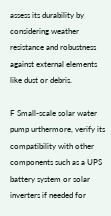assess its durability by considering weather resistance and robustness against external elements like dust or debris.

F Small-scale solar water pump urthermore, verify its compatibility with other components such as a UPS battery system or solar inverters if needed for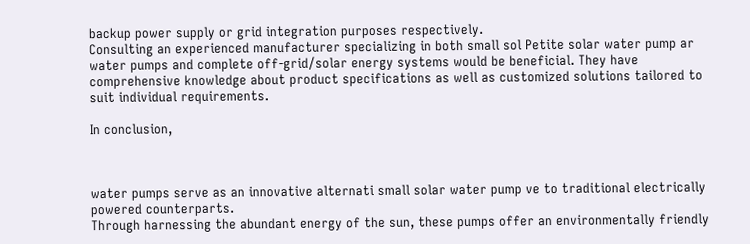backup power supply or grid integration purposes respectively.
Consulting an experienced manufacturer specializing in both small sol Petite solar water pump ar water pumps and complete off-grid/solar energy systems would be beneficial. They have comprehensive knowledge about product specifications as well as customized solutions tailored to suit individual requirements.

In conclusion,



water pumps serve as an innovative alternati small solar water pump ve to traditional electrically powered counterparts.
Through harnessing the abundant energy of the sun, these pumps offer an environmentally friendly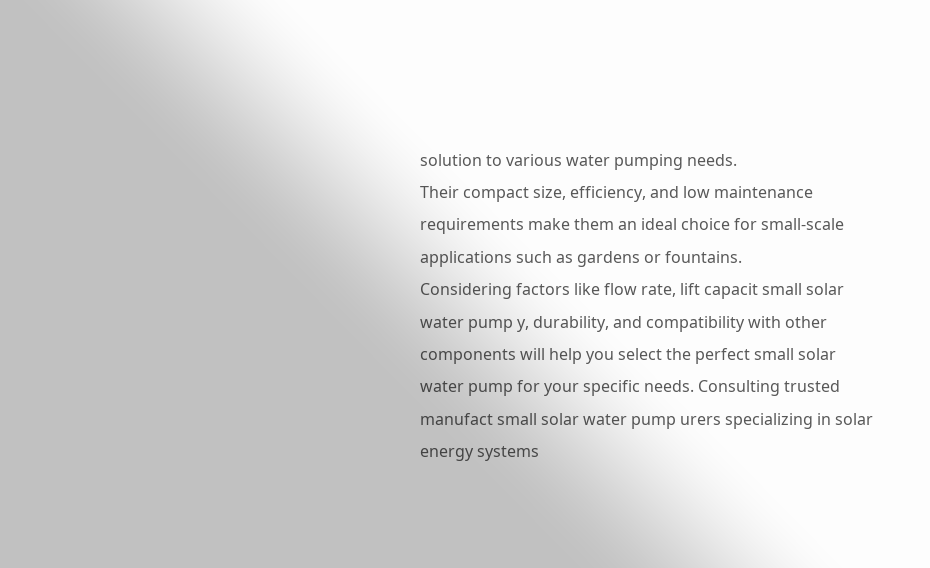solution to various water pumping needs.
Their compact size, efficiency, and low maintenance requirements make them an ideal choice for small-scale applications such as gardens or fountains.
Considering factors like flow rate, lift capacit small solar water pump y, durability, and compatibility with other components will help you select the perfect small solar water pump for your specific needs. Consulting trusted manufact small solar water pump urers specializing in solar energy systems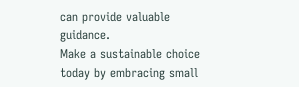can provide valuable guidance.
Make a sustainable choice today by embracing small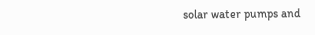solar water pumps and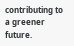contributing to a greener future.